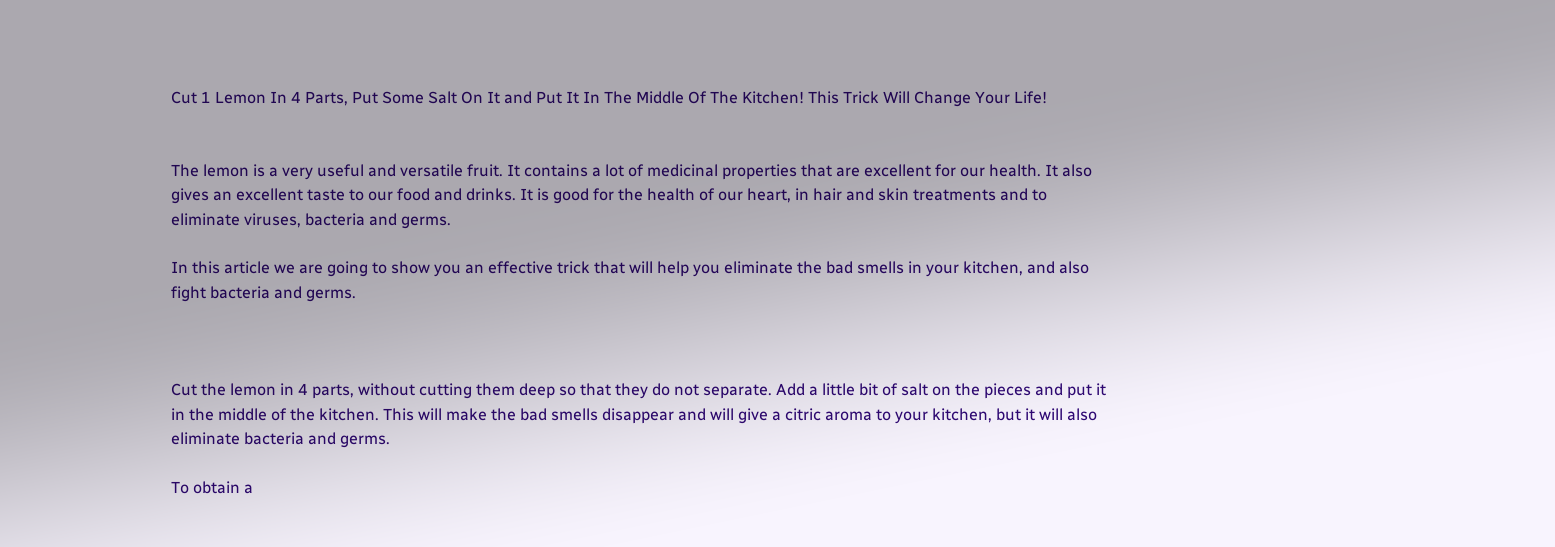Cut 1 Lemon In 4 Parts, Put Some Salt On It and Put It In The Middle Of The Kitchen! This Trick Will Change Your Life!


The lemon is a very useful and versatile fruit. It contains a lot of medicinal properties that are excellent for our health. It also gives an excellent taste to our food and drinks. It is good for the health of our heart, in hair and skin treatments and to eliminate viruses, bacteria and germs.

In this article we are going to show you an effective trick that will help you eliminate the bad smells in your kitchen, and also fight bacteria and germs.



Cut the lemon in 4 parts, without cutting them deep so that they do not separate. Add a little bit of salt on the pieces and put it in the middle of the kitchen. This will make the bad smells disappear and will give a citric aroma to your kitchen, but it will also eliminate bacteria and germs.

To obtain a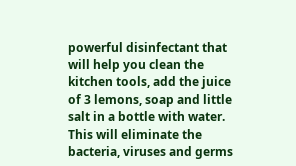powerful disinfectant that will help you clean the kitchen tools, add the juice of 3 lemons, soap and little salt in a bottle with water. This will eliminate the bacteria, viruses and germs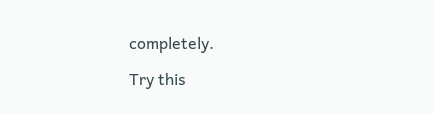completely.

Try this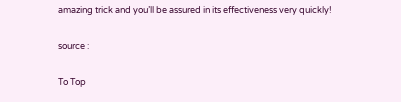amazing trick and you’ll be assured in its effectiveness very quickly!

source :

To Top